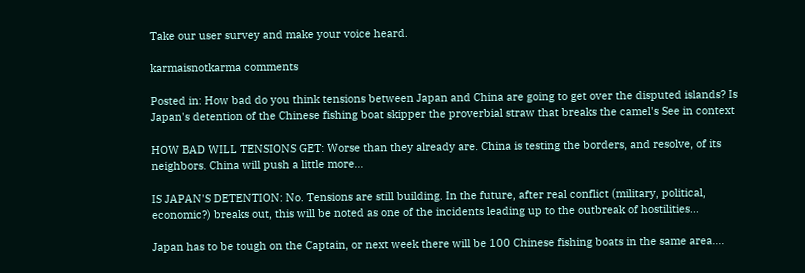Take our user survey and make your voice heard.

karmaisnotkarma comments

Posted in: How bad do you think tensions between Japan and China are going to get over the disputed islands? Is Japan's detention of the Chinese fishing boat skipper the proverbial straw that breaks the camel's See in context

HOW BAD WILL TENSIONS GET: Worse than they already are. China is testing the borders, and resolve, of its neighbors. China will push a little more...

IS JAPAN'S DETENTION: No. Tensions are still building. In the future, after real conflict (military, political, economic?) breaks out, this will be noted as one of the incidents leading up to the outbreak of hostilities...

Japan has to be tough on the Captain, or next week there will be 100 Chinese fishing boats in the same area....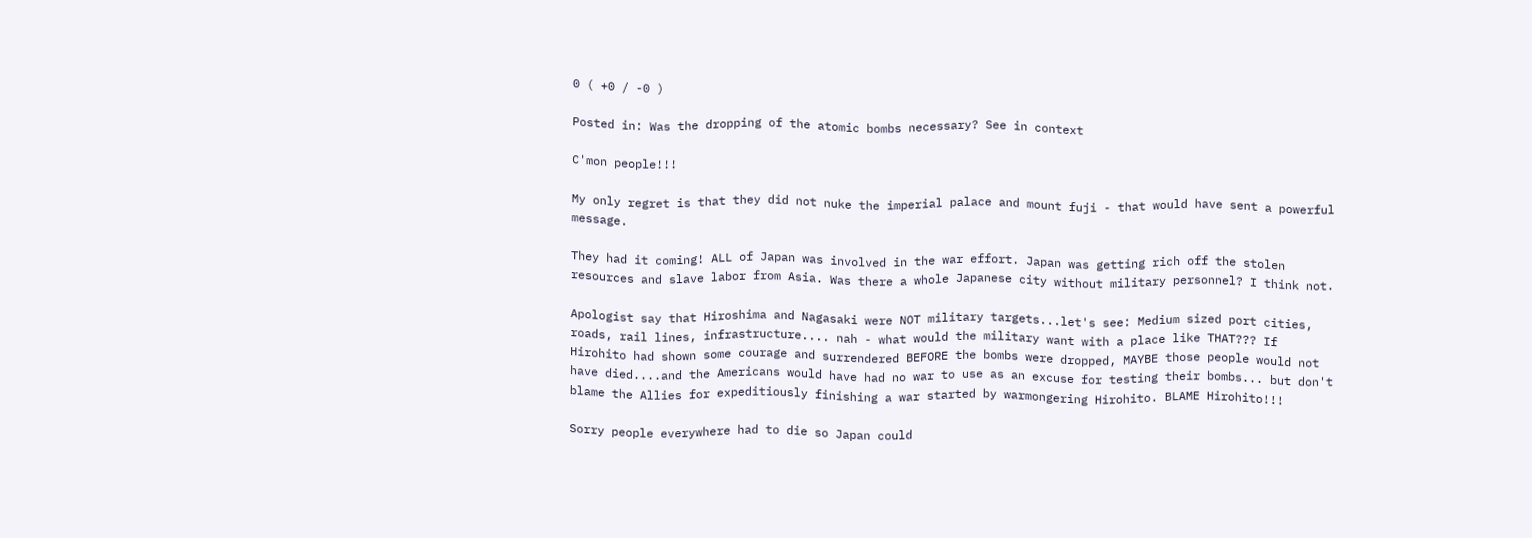0 ( +0 / -0 )

Posted in: Was the dropping of the atomic bombs necessary? See in context

C'mon people!!!

My only regret is that they did not nuke the imperial palace and mount fuji - that would have sent a powerful message.

They had it coming! ALL of Japan was involved in the war effort. Japan was getting rich off the stolen resources and slave labor from Asia. Was there a whole Japanese city without military personnel? I think not.

Apologist say that Hiroshima and Nagasaki were NOT military targets...let's see: Medium sized port cities, roads, rail lines, infrastructure.... nah - what would the military want with a place like THAT??? If Hirohito had shown some courage and surrendered BEFORE the bombs were dropped, MAYBE those people would not have died....and the Americans would have had no war to use as an excuse for testing their bombs... but don't blame the Allies for expeditiously finishing a war started by warmongering Hirohito. BLAME Hirohito!!!

Sorry people everywhere had to die so Japan could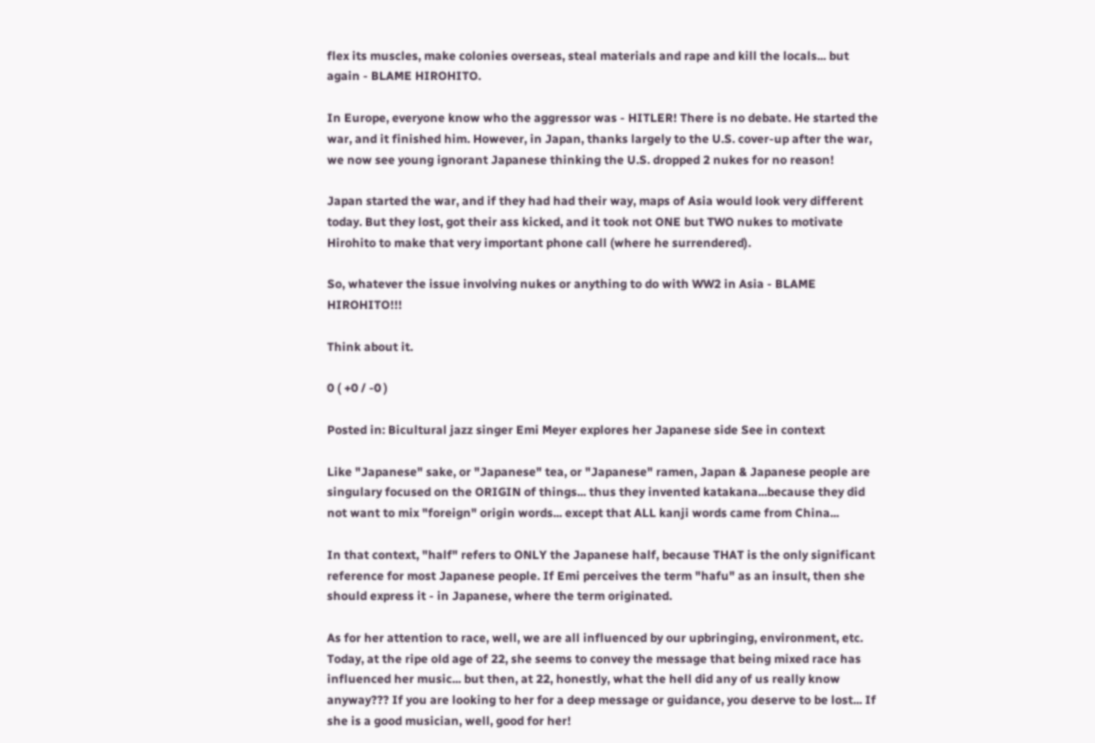flex its muscles, make colonies overseas, steal materials and rape and kill the locals... but again - BLAME HIROHITO.

In Europe, everyone know who the aggressor was - HITLER! There is no debate. He started the war, and it finished him. However, in Japan, thanks largely to the U.S. cover-up after the war, we now see young ignorant Japanese thinking the U.S. dropped 2 nukes for no reason!

Japan started the war, and if they had had their way, maps of Asia would look very different today. But they lost, got their ass kicked, and it took not ONE but TWO nukes to motivate Hirohito to make that very important phone call (where he surrendered).

So, whatever the issue involving nukes or anything to do with WW2 in Asia - BLAME HIROHITO!!!

Think about it.

0 ( +0 / -0 )

Posted in: Bicultural jazz singer Emi Meyer explores her Japanese side See in context

Like "Japanese" sake, or "Japanese" tea, or "Japanese" ramen, Japan & Japanese people are singulary focused on the ORIGIN of things... thus they invented katakana...because they did not want to mix "foreign" origin words... except that ALL kanji words came from China...

In that context, "half" refers to ONLY the Japanese half, because THAT is the only significant reference for most Japanese people. If Emi perceives the term "hafu" as an insult, then she should express it - in Japanese, where the term originated.

As for her attention to race, well, we are all influenced by our upbringing, environment, etc. Today, at the ripe old age of 22, she seems to convey the message that being mixed race has influenced her music... but then, at 22, honestly, what the hell did any of us really know anyway??? If you are looking to her for a deep message or guidance, you deserve to be lost... If she is a good musician, well, good for her!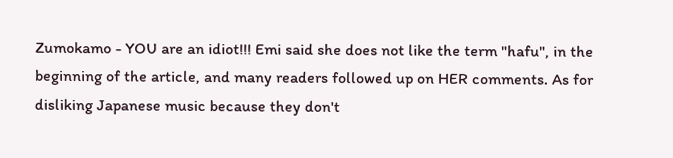Zumokamo - YOU are an idiot!!! Emi said she does not like the term "hafu", in the beginning of the article, and many readers followed up on HER comments. As for disliking Japanese music because they don't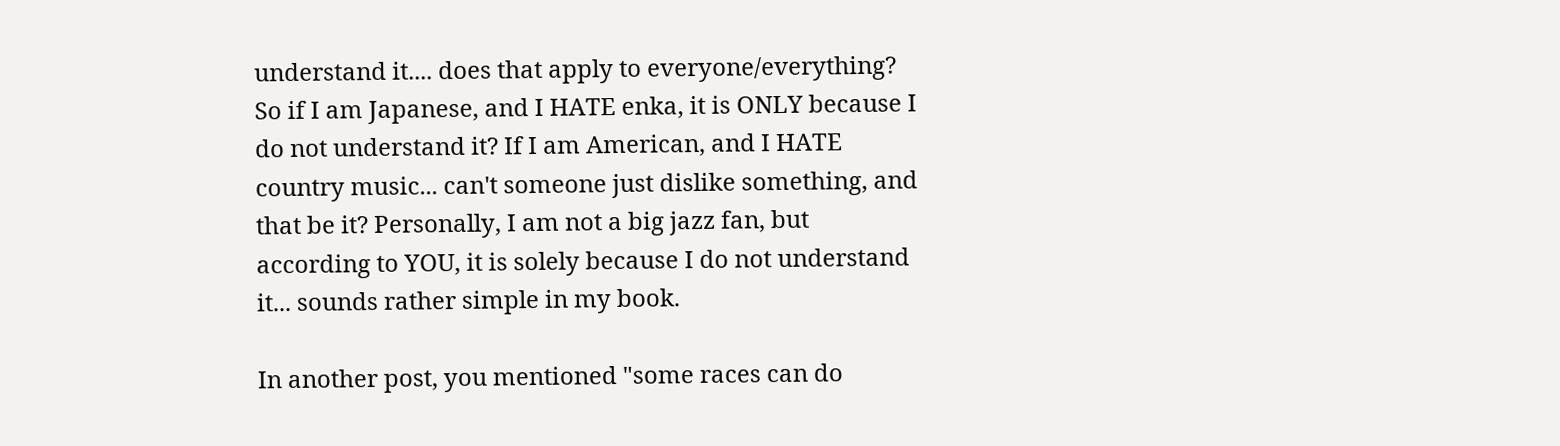understand it.... does that apply to everyone/everything? So if I am Japanese, and I HATE enka, it is ONLY because I do not understand it? If I am American, and I HATE country music... can't someone just dislike something, and that be it? Personally, I am not a big jazz fan, but according to YOU, it is solely because I do not understand it... sounds rather simple in my book.

In another post, you mentioned "some races can do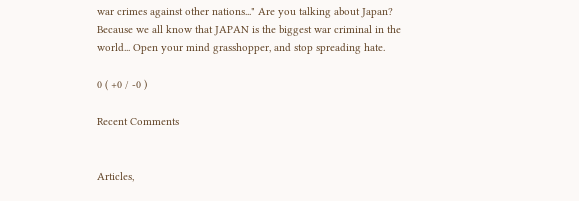war crimes against other nations..." Are you talking about Japan? Because we all know that JAPAN is the biggest war criminal in the world... Open your mind grasshopper, and stop spreading hate.

0 ( +0 / -0 )

Recent Comments


Articles,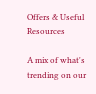Offers & Useful Resources

A mix of what's trending on our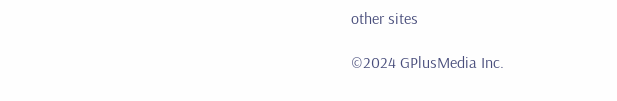other sites

©2024 GPlusMedia Inc.